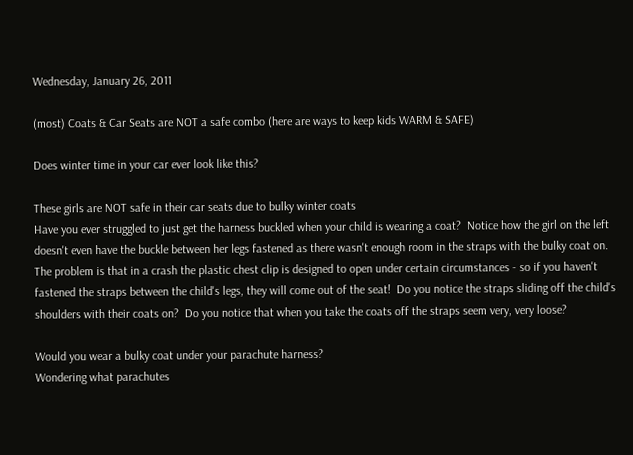Wednesday, January 26, 2011

(most) Coats & Car Seats are NOT a safe combo (here are ways to keep kids WARM & SAFE)

Does winter time in your car ever look like this?

These girls are NOT safe in their car seats due to bulky winter coats
Have you ever struggled to just get the harness buckled when your child is wearing a coat?  Notice how the girl on the left doesn't even have the buckle between her legs fastened as there wasn't enough room in the straps with the bulky coat on.  The problem is that in a crash the plastic chest clip is designed to open under certain circumstances - so if you haven't fastened the straps between the child's legs, they will come out of the seat!  Do you notice the straps sliding off the child's shoulders with their coats on?  Do you notice that when you take the coats off the straps seem very, very loose?

Would you wear a bulky coat under your parachute harness?
Wondering what parachutes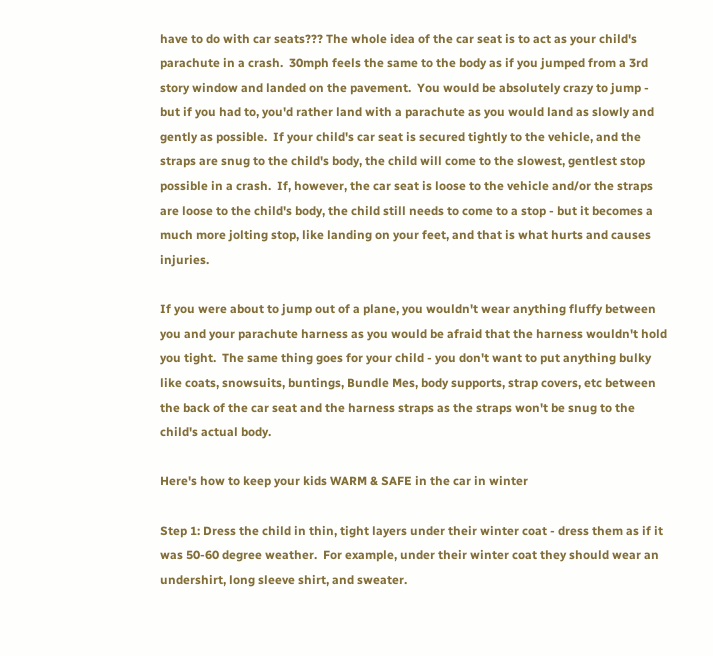have to do with car seats??? The whole idea of the car seat is to act as your child's parachute in a crash.  30mph feels the same to the body as if you jumped from a 3rd story window and landed on the pavement.  You would be absolutely crazy to jump - but if you had to, you'd rather land with a parachute as you would land as slowly and gently as possible.  If your child's car seat is secured tightly to the vehicle, and the straps are snug to the child's body, the child will come to the slowest, gentlest stop possible in a crash.  If, however, the car seat is loose to the vehicle and/or the straps are loose to the child's body, the child still needs to come to a stop - but it becomes a much more jolting stop, like landing on your feet, and that is what hurts and causes injuries.

If you were about to jump out of a plane, you wouldn't wear anything fluffy between you and your parachute harness as you would be afraid that the harness wouldn't hold you tight.  The same thing goes for your child - you don't want to put anything bulky like coats, snowsuits, buntings, Bundle Mes, body supports, strap covers, etc between the back of the car seat and the harness straps as the straps won't be snug to the child's actual body.

Here's how to keep your kids WARM & SAFE in the car in winter

Step 1: Dress the child in thin, tight layers under their winter coat - dress them as if it was 50-60 degree weather.  For example, under their winter coat they should wear an undershirt, long sleeve shirt, and sweater.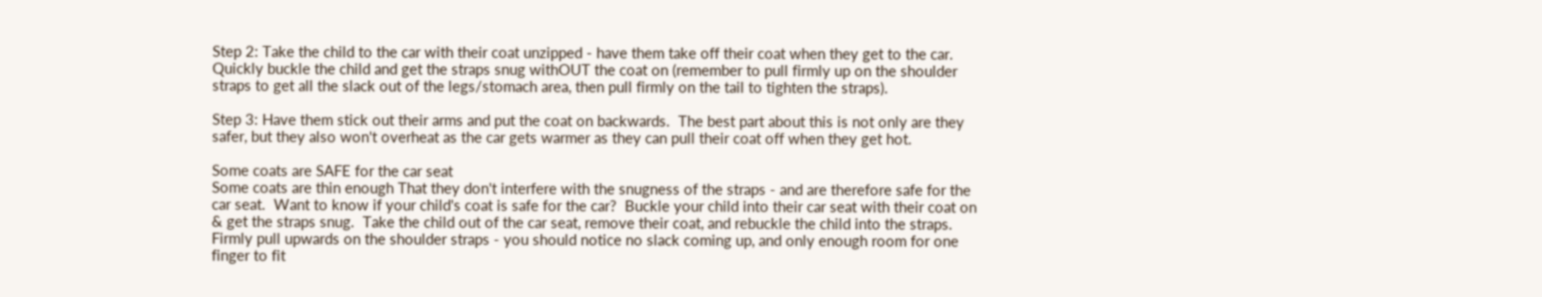Step 2: Take the child to the car with their coat unzipped - have them take off their coat when they get to the car.  Quickly buckle the child and get the straps snug withOUT the coat on (remember to pull firmly up on the shoulder straps to get all the slack out of the legs/stomach area, then pull firmly on the tail to tighten the straps).

Step 3: Have them stick out their arms and put the coat on backwards.  The best part about this is not only are they safer, but they also won't overheat as the car gets warmer as they can pull their coat off when they get hot.

Some coats are SAFE for the car seat
Some coats are thin enough That they don't interfere with the snugness of the straps - and are therefore safe for the car seat.  Want to know if your child's coat is safe for the car?  Buckle your child into their car seat with their coat on & get the straps snug.  Take the child out of the car seat, remove their coat, and rebuckle the child into the straps.  Firmly pull upwards on the shoulder straps - you should notice no slack coming up, and only enough room for one finger to fit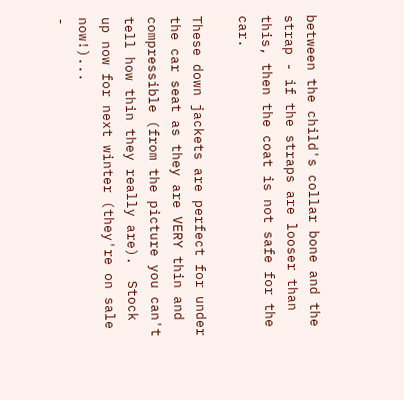between the child's collar bone and the strap - if the straps are looser than this, then the coat is not safe for the car.

These down jackets are perfect for under the car seat as they are VERY thin and compressible (from the picture you can't tell how thin they really are).  Stock up now for next winter (they're on sale now!)...
-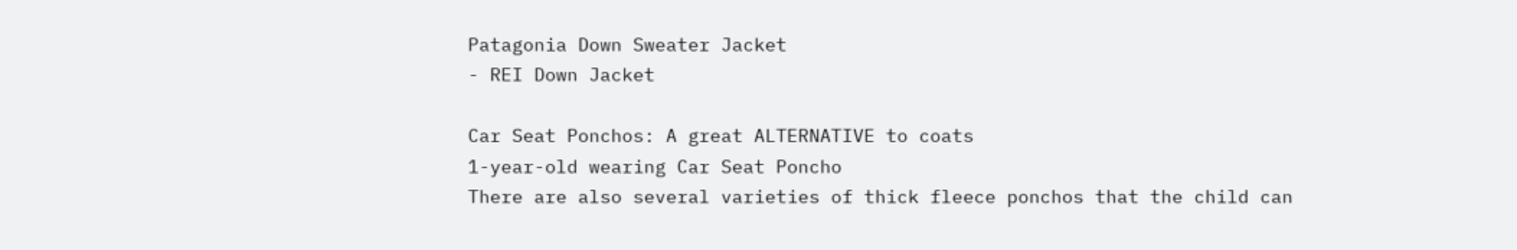Patagonia Down Sweater Jacket
- REI Down Jacket

Car Seat Ponchos: A great ALTERNATIVE to coats
1-year-old wearing Car Seat Poncho
There are also several varieties of thick fleece ponchos that the child can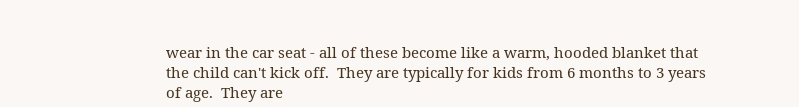wear in the car seat - all of these become like a warm, hooded blanket that the child can't kick off.  They are typically for kids from 6 months to 3 years of age.  They are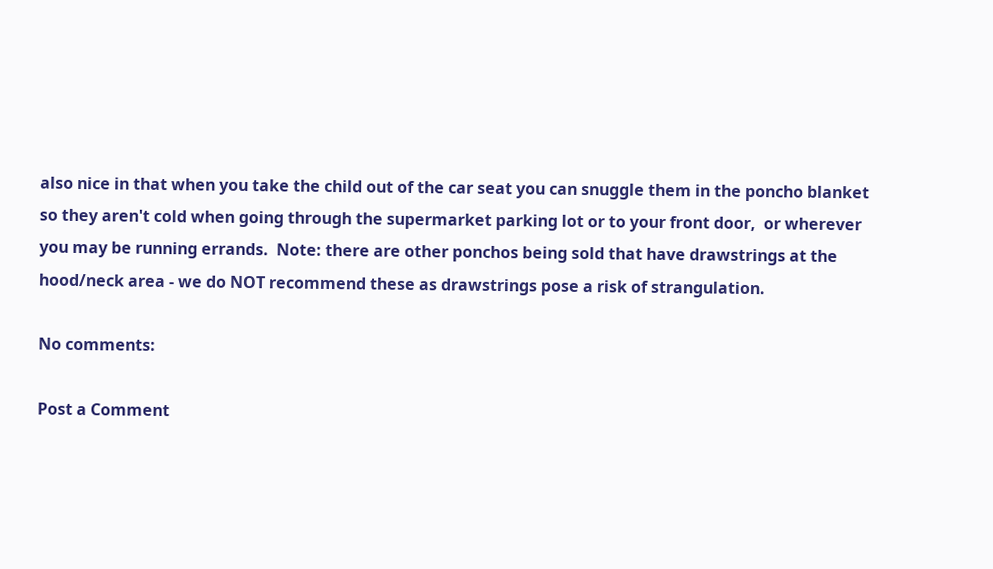also nice in that when you take the child out of the car seat you can snuggle them in the poncho blanket so they aren't cold when going through the supermarket parking lot or to your front door,  or wherever you may be running errands.  Note: there are other ponchos being sold that have drawstrings at the hood/neck area - we do NOT recommend these as drawstrings pose a risk of strangulation.

No comments:

Post a Comment